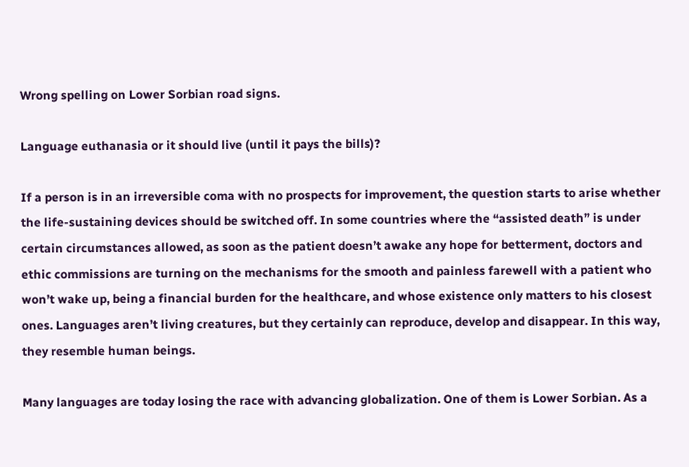Wrong spelling on Lower Sorbian road signs.

Language euthanasia or it should live (until it pays the bills)?

If a person is in an irreversible coma with no prospects for improvement, the question starts to arise whether the life-sustaining devices should be switched off. In some countries where the “assisted death” is under certain circumstances allowed, as soon as the patient doesn’t awake any hope for betterment, doctors and ethic commissions are turning on the mechanisms for the smooth and painless farewell with a patient who won’t wake up, being a financial burden for the healthcare, and whose existence only matters to his closest ones. Languages aren’t living creatures, but they certainly can reproduce, develop and disappear. In this way, they resemble human beings.

Many languages are today losing the race with advancing globalization. One of them is Lower Sorbian. As a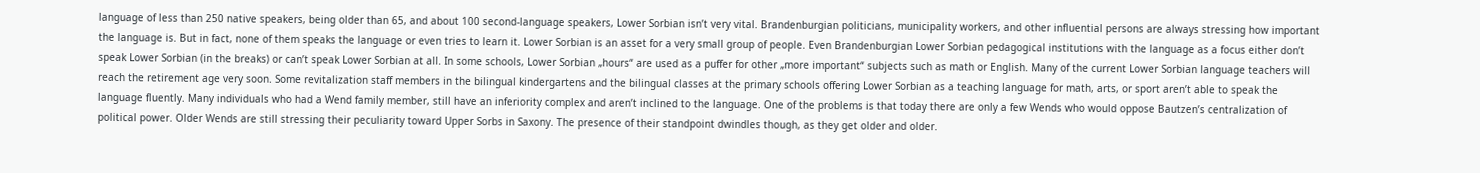language of less than 250 native speakers, being older than 65, and about 100 second-language speakers, Lower Sorbian isn’t very vital. Brandenburgian politicians, municipality workers, and other influential persons are always stressing how important the language is. But in fact, none of them speaks the language or even tries to learn it. Lower Sorbian is an asset for a very small group of people. Even Brandenburgian Lower Sorbian pedagogical institutions with the language as a focus either don’t speak Lower Sorbian (in the breaks) or can’t speak Lower Sorbian at all. In some schools, Lower Sorbian „hours“ are used as a puffer for other „more important“ subjects such as math or English. Many of the current Lower Sorbian language teachers will reach the retirement age very soon. Some revitalization staff members in the bilingual kindergartens and the bilingual classes at the primary schools offering Lower Sorbian as a teaching language for math, arts, or sport aren’t able to speak the language fluently. Many individuals who had a Wend family member, still have an inferiority complex and aren’t inclined to the language. One of the problems is that today there are only a few Wends who would oppose Bautzen’s centralization of political power. Older Wends are still stressing their peculiarity toward Upper Sorbs in Saxony. The presence of their standpoint dwindles though, as they get older and older.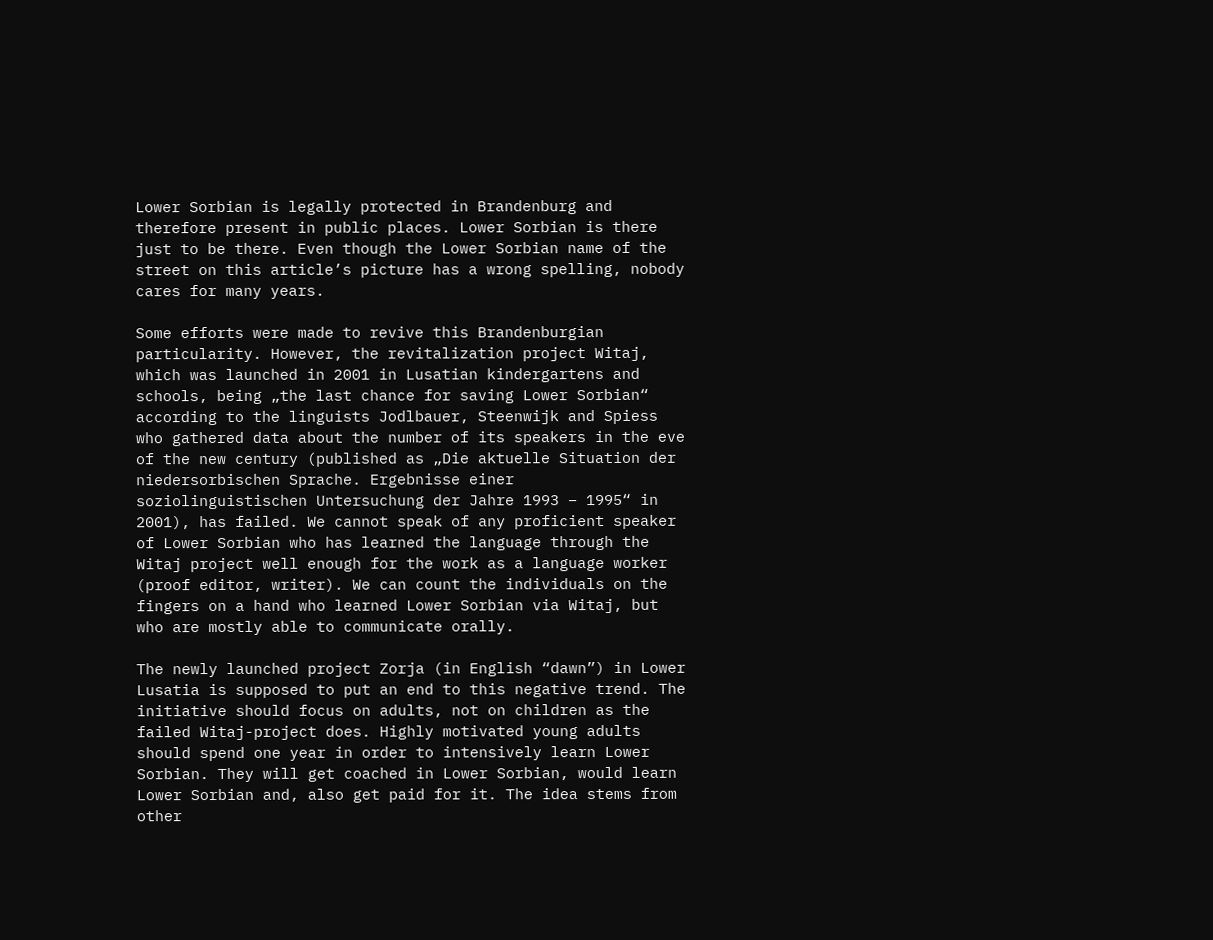Lower Sorbian is legally protected in Brandenburg and therefore present in public places. Lower Sorbian is there just to be there. Even though the Lower Sorbian name of the street on this article’s picture has a wrong spelling, nobody cares for many years.

Some efforts were made to revive this Brandenburgian particularity. However, the revitalization project Witaj, which was launched in 2001 in Lusatian kindergartens and schools, being „the last chance for saving Lower Sorbian“ according to the linguists Jodlbauer, Steenwijk and Spiess who gathered data about the number of its speakers in the eve of the new century (published as „Die aktuelle Situation der niedersorbischen Sprache. Ergebnisse einer soziolinguistischen Untersuchung der Jahre 1993 – 1995“ in 2001), has failed. We cannot speak of any proficient speaker of Lower Sorbian who has learned the language through the Witaj project well enough for the work as a language worker (proof editor, writer). We can count the individuals on the fingers on a hand who learned Lower Sorbian via Witaj, but who are mostly able to communicate orally.

The newly launched project Zorja (in English “dawn”) in Lower Lusatia is supposed to put an end to this negative trend. The initiative should focus on adults, not on children as the failed Witaj-project does. Highly motivated young adults should spend one year in order to intensively learn Lower Sorbian. They will get coached in Lower Sorbian, would learn Lower Sorbian and, also get paid for it. The idea stems from other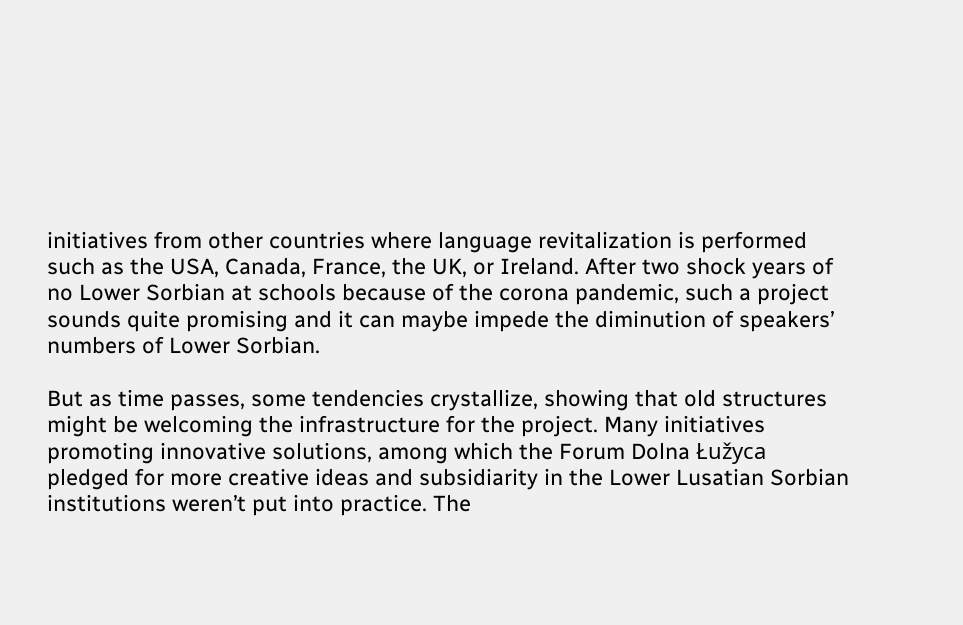initiatives from other countries where language revitalization is performed such as the USA, Canada, France, the UK, or Ireland. After two shock years of no Lower Sorbian at schools because of the corona pandemic, such a project sounds quite promising and it can maybe impede the diminution of speakers’ numbers of Lower Sorbian.

But as time passes, some tendencies crystallize, showing that old structures might be welcoming the infrastructure for the project. Many initiatives promoting innovative solutions, among which the Forum Dolna Łužyca pledged for more creative ideas and subsidiarity in the Lower Lusatian Sorbian institutions weren’t put into practice. The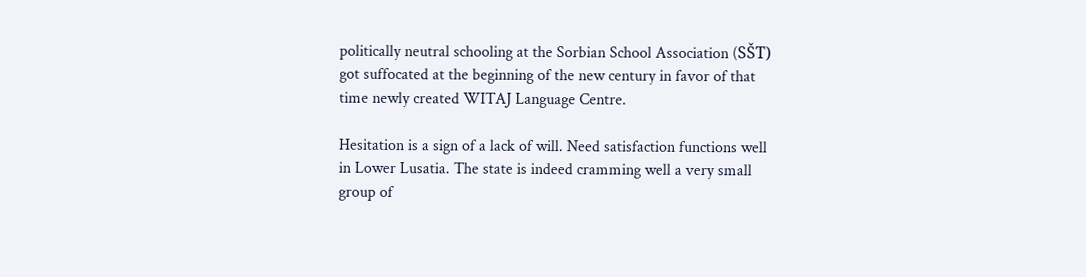politically neutral schooling at the Sorbian School Association (SŠT) got suffocated at the beginning of the new century in favor of that time newly created WITAJ Language Centre.

Hesitation is a sign of a lack of will. Need satisfaction functions well in Lower Lusatia. The state is indeed cramming well a very small group of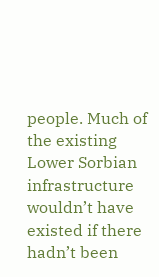people. Much of the existing Lower Sorbian infrastructure wouldn’t have existed if there hadn’t been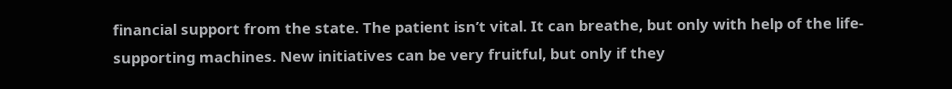financial support from the state. The patient isn’t vital. It can breathe, but only with help of the life-supporting machines. New initiatives can be very fruitful, but only if they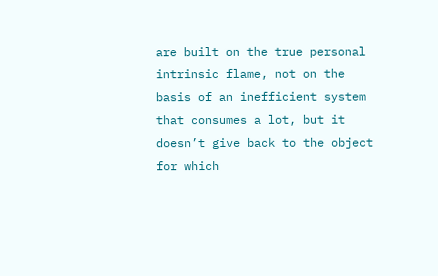are built on the true personal intrinsic flame, not on the basis of an inefficient system that consumes a lot, but it doesn’t give back to the object for which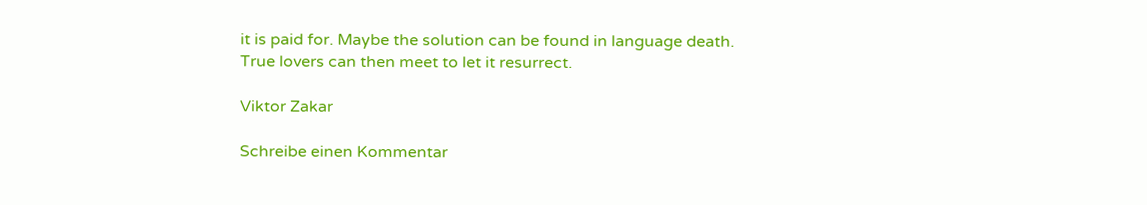it is paid for. Maybe the solution can be found in language death. True lovers can then meet to let it resurrect.

Viktor Zakar

Schreibe einen Kommentar